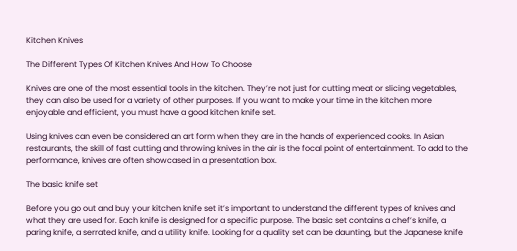Kitchen Knives

The Different Types Of Kitchen Knives And How To Choose

Knives are one of the most essential tools in the kitchen. They’re not just for cutting meat or slicing vegetables, they can also be used for a variety of other purposes. If you want to make your time in the kitchen more enjoyable and efficient, you must have a good kitchen knife set.

Using knives can even be considered an art form when they are in the hands of experienced cooks. In Asian restaurants, the skill of fast cutting and throwing knives in the air is the focal point of entertainment. To add to the performance, knives are often showcased in a presentation box.

The basic knife set

Before you go out and buy your kitchen knife set it’s important to understand the different types of knives and what they are used for. Each knife is designed for a specific purpose. The basic set contains a chef’s knife, a paring knife, a serrated knife, and a utility knife. Looking for a quality set can be daunting, but the Japanese knife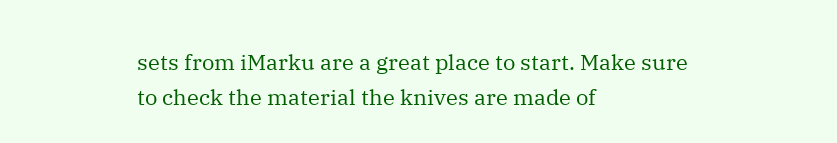sets from iMarku are a great place to start. Make sure to check the material the knives are made of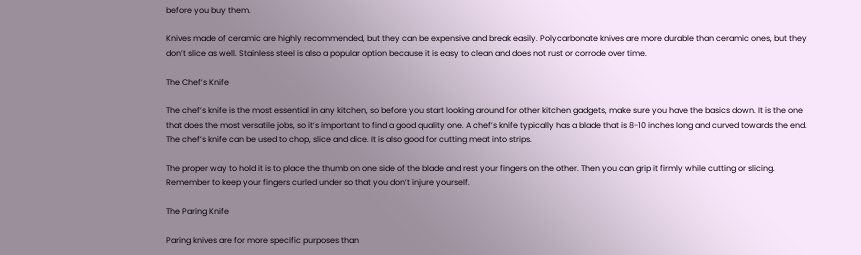before you buy them.

Knives made of ceramic are highly recommended, but they can be expensive and break easily. Polycarbonate knives are more durable than ceramic ones, but they don’t slice as well. Stainless steel is also a popular option because it is easy to clean and does not rust or corrode over time.

The Chef’s Knife

The chef’s knife is the most essential in any kitchen, so before you start looking around for other kitchen gadgets, make sure you have the basics down. It is the one that does the most versatile jobs, so it’s important to find a good quality one. A chef’s knife typically has a blade that is 8-10 inches long and curved towards the end. The chef’s knife can be used to chop, slice and dice. It is also good for cutting meat into strips.

The proper way to hold it is to place the thumb on one side of the blade and rest your fingers on the other. Then you can grip it firmly while cutting or slicing. Remember to keep your fingers curled under so that you don’t injure yourself.

The Paring Knife

Paring knives are for more specific purposes than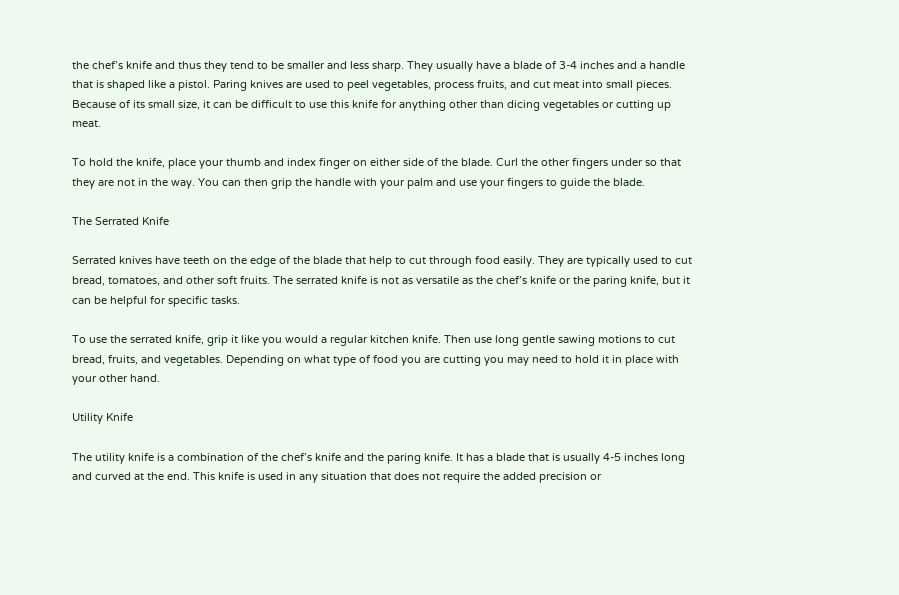the chef’s knife and thus they tend to be smaller and less sharp. They usually have a blade of 3-4 inches and a handle that is shaped like a pistol. Paring knives are used to peel vegetables, process fruits, and cut meat into small pieces. Because of its small size, it can be difficult to use this knife for anything other than dicing vegetables or cutting up meat.

To hold the knife, place your thumb and index finger on either side of the blade. Curl the other fingers under so that they are not in the way. You can then grip the handle with your palm and use your fingers to guide the blade.

The Serrated Knife

Serrated knives have teeth on the edge of the blade that help to cut through food easily. They are typically used to cut bread, tomatoes, and other soft fruits. The serrated knife is not as versatile as the chef’s knife or the paring knife, but it can be helpful for specific tasks.

To use the serrated knife, grip it like you would a regular kitchen knife. Then use long gentle sawing motions to cut bread, fruits, and vegetables. Depending on what type of food you are cutting you may need to hold it in place with your other hand.

Utility Knife

The utility knife is a combination of the chef’s knife and the paring knife. It has a blade that is usually 4-5 inches long and curved at the end. This knife is used in any situation that does not require the added precision or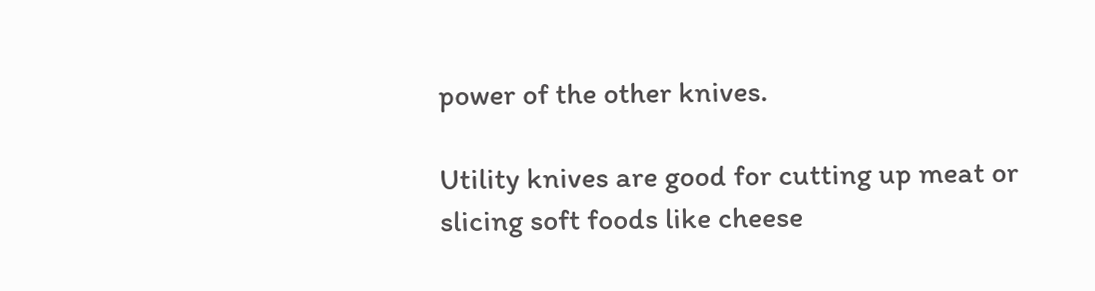power of the other knives.

Utility knives are good for cutting up meat or slicing soft foods like cheese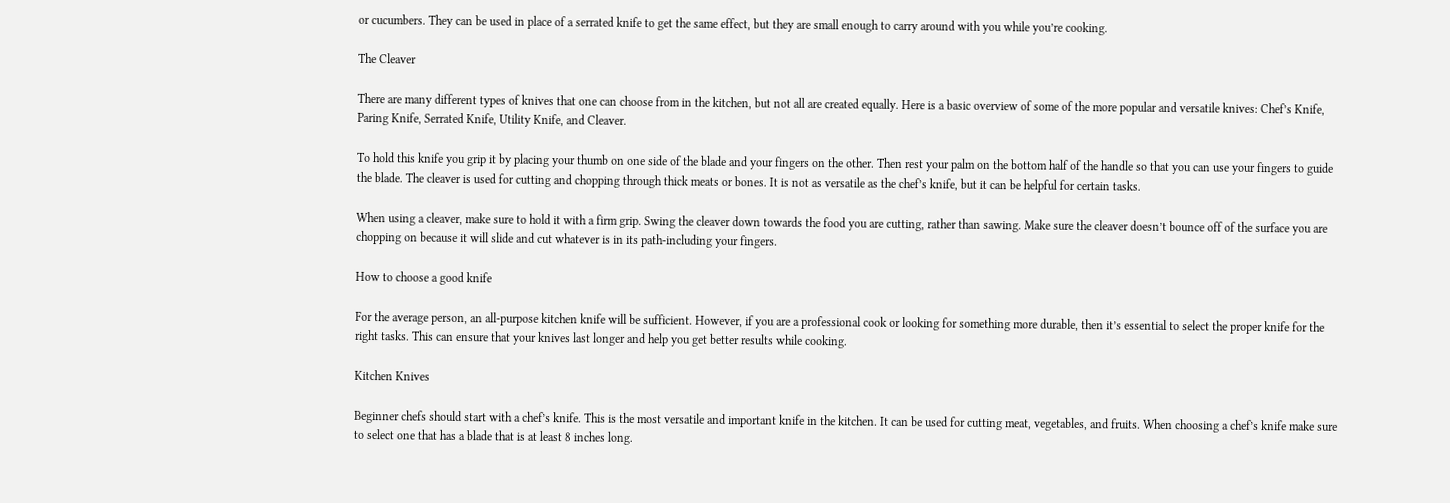or cucumbers. They can be used in place of a serrated knife to get the same effect, but they are small enough to carry around with you while you’re cooking.

The Cleaver

There are many different types of knives that one can choose from in the kitchen, but not all are created equally. Here is a basic overview of some of the more popular and versatile knives: Chef’s Knife, Paring Knife, Serrated Knife, Utility Knife, and Cleaver.

To hold this knife you grip it by placing your thumb on one side of the blade and your fingers on the other. Then rest your palm on the bottom half of the handle so that you can use your fingers to guide the blade. The cleaver is used for cutting and chopping through thick meats or bones. It is not as versatile as the chef’s knife, but it can be helpful for certain tasks.

When using a cleaver, make sure to hold it with a firm grip. Swing the cleaver down towards the food you are cutting, rather than sawing. Make sure the cleaver doesn’t bounce off of the surface you are chopping on because it will slide and cut whatever is in its path-including your fingers.

How to choose a good knife

For the average person, an all-purpose kitchen knife will be sufficient. However, if you are a professional cook or looking for something more durable, then it’s essential to select the proper knife for the right tasks. This can ensure that your knives last longer and help you get better results while cooking.

Kitchen Knives

Beginner chefs should start with a chef’s knife. This is the most versatile and important knife in the kitchen. It can be used for cutting meat, vegetables, and fruits. When choosing a chef’s knife make sure to select one that has a blade that is at least 8 inches long.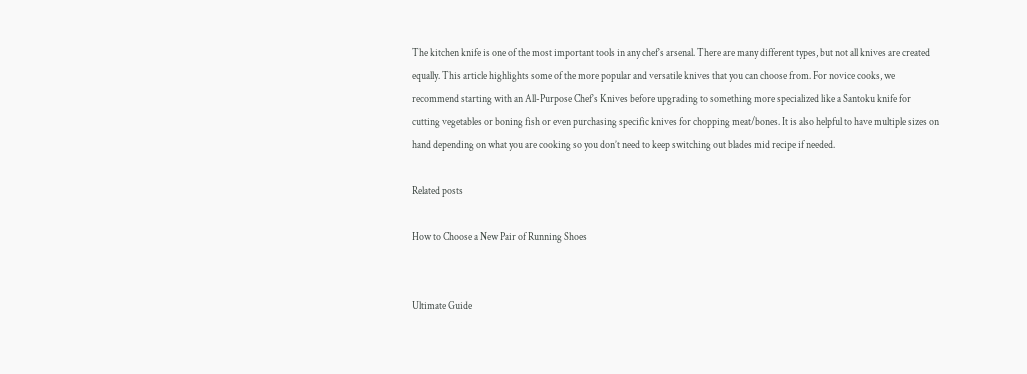The kitchen knife is one of the most important tools in any chef’s arsenal. There are many different types, but not all knives are created equally. This article highlights some of the more popular and versatile knives that you can choose from. For novice cooks, we recommend starting with an All-Purpose Chef’s Knives before upgrading to something more specialized like a Santoku knife for cutting vegetables or boning fish or even purchasing specific knives for chopping meat/bones. It is also helpful to have multiple sizes on hand depending on what you are cooking so you don’t need to keep switching out blades mid recipe if needed.

Related posts

How to Choose a New Pair of Running Shoes


Ultimate Guide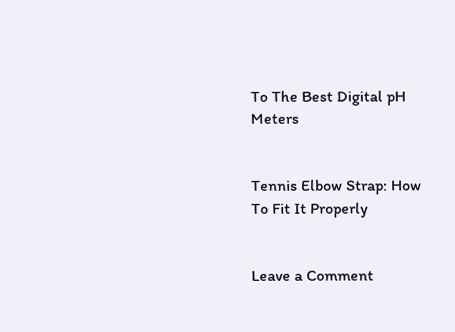To The Best Digital pH Meters


Tennis Elbow Strap: How To Fit It Properly


Leave a Comment